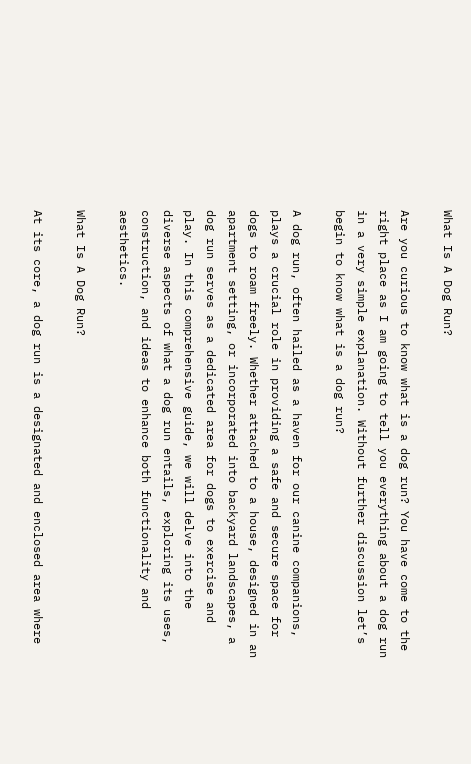What Is A Dog Run?

Are you curious to know what is a dog run? You have come to the right place as I am going to tell you everything about a dog run in a very simple explanation. Without further discussion let’s begin to know what is a dog run?

A dog run, often hailed as a haven for our canine companions, plays a crucial role in providing a safe and secure space for dogs to roam freely. Whether attached to a house, designed in an apartment setting, or incorporated into backyard landscapes, a dog run serves as a dedicated area for dogs to exercise and play. In this comprehensive guide, we will delve into the diverse aspects of what a dog run entails, exploring its uses, construction, and ideas to enhance both functionality and aesthetics.

What Is A Dog Run?

At its core, a dog run is a designated and enclosed area where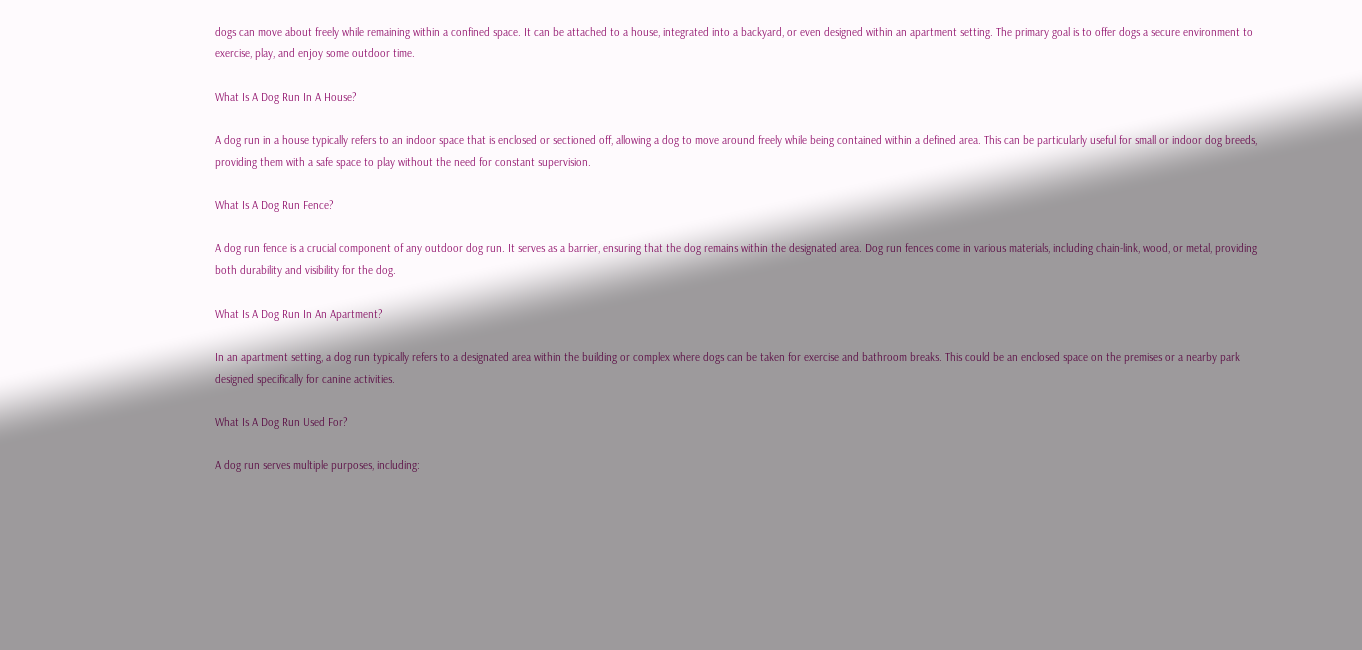dogs can move about freely while remaining within a confined space. It can be attached to a house, integrated into a backyard, or even designed within an apartment setting. The primary goal is to offer dogs a secure environment to exercise, play, and enjoy some outdoor time.

What Is A Dog Run In A House?

A dog run in a house typically refers to an indoor space that is enclosed or sectioned off, allowing a dog to move around freely while being contained within a defined area. This can be particularly useful for small or indoor dog breeds, providing them with a safe space to play without the need for constant supervision.

What Is A Dog Run Fence?

A dog run fence is a crucial component of any outdoor dog run. It serves as a barrier, ensuring that the dog remains within the designated area. Dog run fences come in various materials, including chain-link, wood, or metal, providing both durability and visibility for the dog.

What Is A Dog Run In An Apartment?

In an apartment setting, a dog run typically refers to a designated area within the building or complex where dogs can be taken for exercise and bathroom breaks. This could be an enclosed space on the premises or a nearby park designed specifically for canine activities.

What Is A Dog Run Used For?

A dog run serves multiple purposes, including: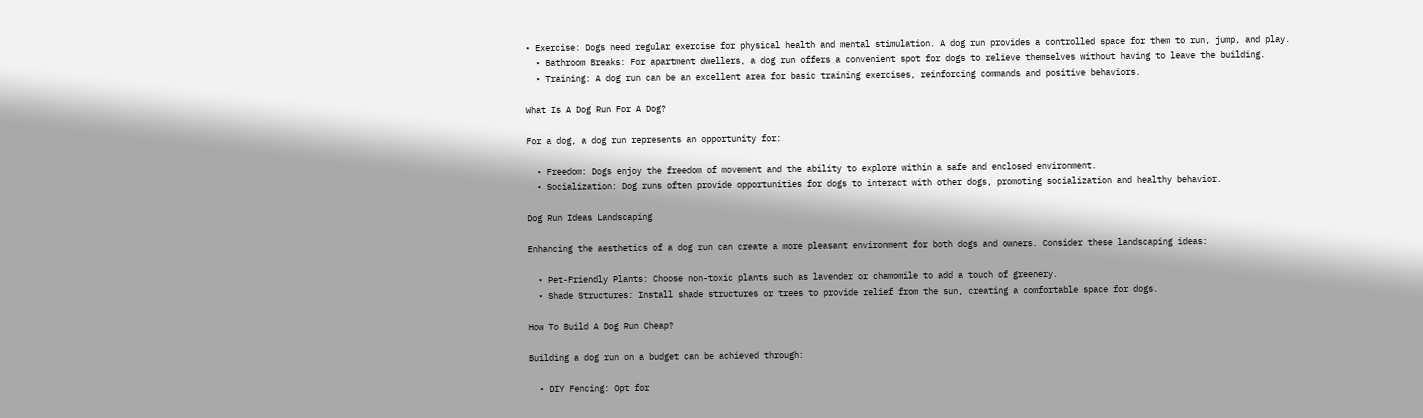• Exercise: Dogs need regular exercise for physical health and mental stimulation. A dog run provides a controlled space for them to run, jump, and play.
  • Bathroom Breaks: For apartment dwellers, a dog run offers a convenient spot for dogs to relieve themselves without having to leave the building.
  • Training: A dog run can be an excellent area for basic training exercises, reinforcing commands and positive behaviors.

What Is A Dog Run For A Dog?

For a dog, a dog run represents an opportunity for:

  • Freedom: Dogs enjoy the freedom of movement and the ability to explore within a safe and enclosed environment.
  • Socialization: Dog runs often provide opportunities for dogs to interact with other dogs, promoting socialization and healthy behavior.

Dog Run Ideas Landscaping

Enhancing the aesthetics of a dog run can create a more pleasant environment for both dogs and owners. Consider these landscaping ideas:

  • Pet-Friendly Plants: Choose non-toxic plants such as lavender or chamomile to add a touch of greenery.
  • Shade Structures: Install shade structures or trees to provide relief from the sun, creating a comfortable space for dogs.

How To Build A Dog Run Cheap?

Building a dog run on a budget can be achieved through:

  • DIY Fencing: Opt for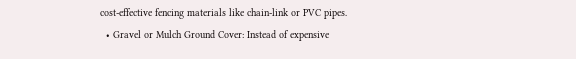cost-effective fencing materials like chain-link or PVC pipes.
  • Gravel or Mulch Ground Cover: Instead of expensive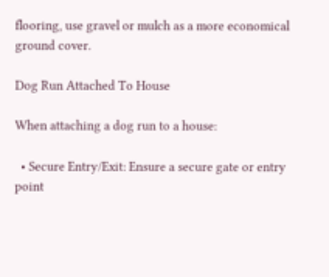flooring, use gravel or mulch as a more economical ground cover.

Dog Run Attached To House

When attaching a dog run to a house:

  • Secure Entry/Exit: Ensure a secure gate or entry point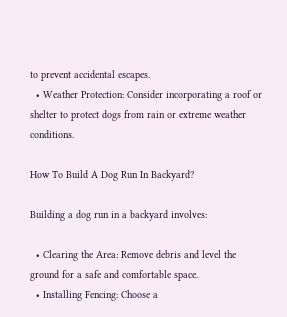to prevent accidental escapes.
  • Weather Protection: Consider incorporating a roof or shelter to protect dogs from rain or extreme weather conditions.

How To Build A Dog Run In Backyard?

Building a dog run in a backyard involves:

  • Clearing the Area: Remove debris and level the ground for a safe and comfortable space.
  • Installing Fencing: Choose a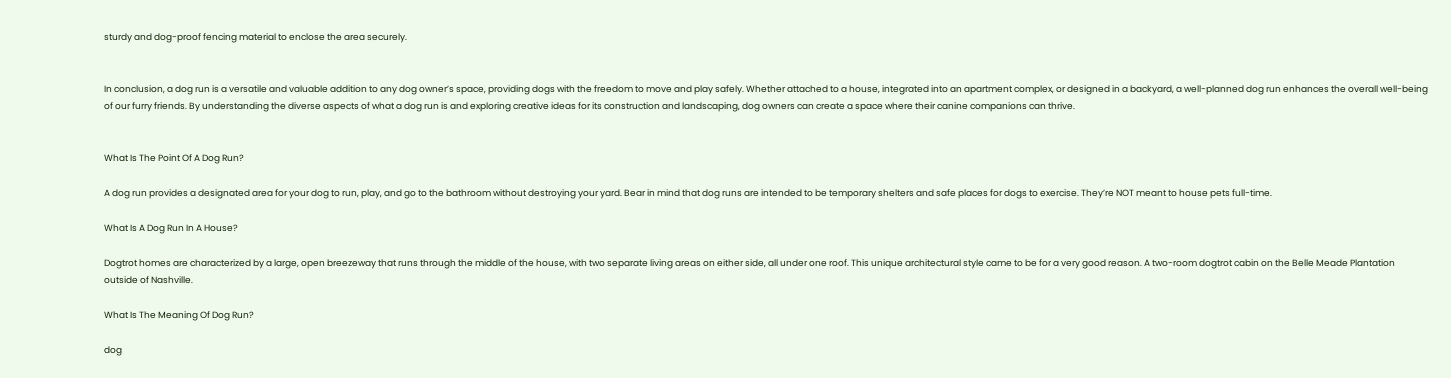sturdy and dog-proof fencing material to enclose the area securely.


In conclusion, a dog run is a versatile and valuable addition to any dog owner’s space, providing dogs with the freedom to move and play safely. Whether attached to a house, integrated into an apartment complex, or designed in a backyard, a well-planned dog run enhances the overall well-being of our furry friends. By understanding the diverse aspects of what a dog run is and exploring creative ideas for its construction and landscaping, dog owners can create a space where their canine companions can thrive.


What Is The Point Of A Dog Run?

A dog run provides a designated area for your dog to run, play, and go to the bathroom without destroying your yard. Bear in mind that dog runs are intended to be temporary shelters and safe places for dogs to exercise. They’re NOT meant to house pets full-time.

What Is A Dog Run In A House?

Dogtrot homes are characterized by a large, open breezeway that runs through the middle of the house, with two separate living areas on either side, all under one roof. This unique architectural style came to be for a very good reason. A two-room dogtrot cabin on the Belle Meade Plantation outside of Nashville.

What Is The Meaning Of Dog Run?

dog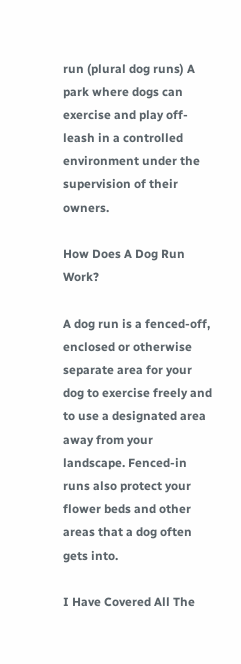run (plural dog runs) A park where dogs can exercise and play off-leash in a controlled environment under the supervision of their owners.

How Does A Dog Run Work?

A dog run is a fenced-off, enclosed or otherwise separate area for your dog to exercise freely and to use a designated area away from your landscape. Fenced-in runs also protect your flower beds and other areas that a dog often gets into.

I Have Covered All The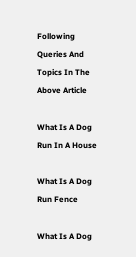Following Queries And Topics In The Above Article

What Is A Dog Run In A House

What Is A Dog Run Fence

What Is A Dog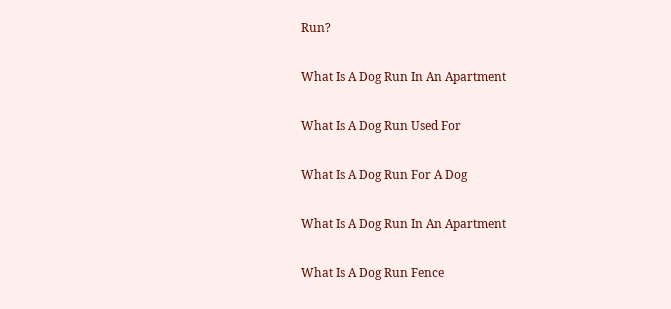Run?

What Is A Dog Run In An Apartment

What Is A Dog Run Used For

What Is A Dog Run For A Dog

What Is A Dog Run In An Apartment

What Is A Dog Run Fence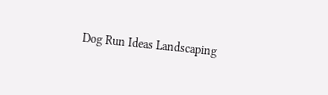Dog Run Ideas Landscaping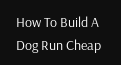How To Build A Dog Run Cheap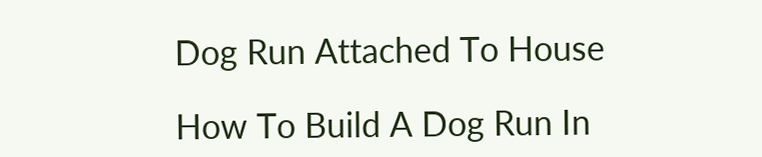Dog Run Attached To House

How To Build A Dog Run In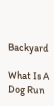Backyard

What Is A Dog Run